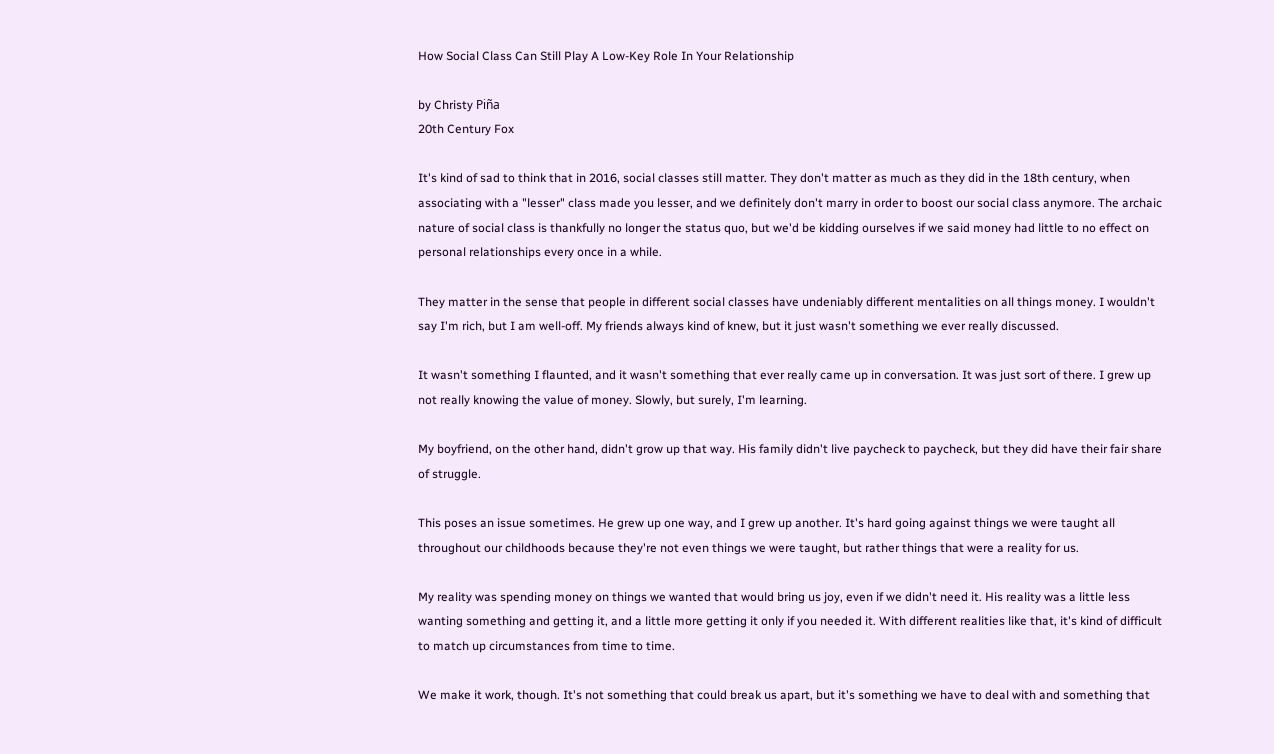How Social Class Can Still Play A Low-Key Role In Your Relationship

by Christy Piña
20th Century Fox

It's kind of sad to think that in 2016, social classes still matter. They don't matter as much as they did in the 18th century, when associating with a "lesser" class made you lesser, and we definitely don't marry in order to boost our social class anymore. The archaic nature of social class is thankfully no longer the status quo, but we'd be kidding ourselves if we said money had little to no effect on personal relationships every once in a while.

They matter in the sense that people in different social classes have undeniably different mentalities on all things money. I wouldn't say I'm rich, but I am well-off. My friends always kind of knew, but it just wasn't something we ever really discussed.

It wasn't something I flaunted, and it wasn't something that ever really came up in conversation. It was just sort of there. I grew up not really knowing the value of money. Slowly, but surely, I'm learning.

My boyfriend, on the other hand, didn't grow up that way. His family didn't live paycheck to paycheck, but they did have their fair share of struggle.

This poses an issue sometimes. He grew up one way, and I grew up another. It's hard going against things we were taught all throughout our childhoods because they're not even things we were taught, but rather things that were a reality for us.

My reality was spending money on things we wanted that would bring us joy, even if we didn't need it. His reality was a little less wanting something and getting it, and a little more getting it only if you needed it. With different realities like that, it's kind of difficult to match up circumstances from time to time.

We make it work, though. It's not something that could break us apart, but it's something we have to deal with and something that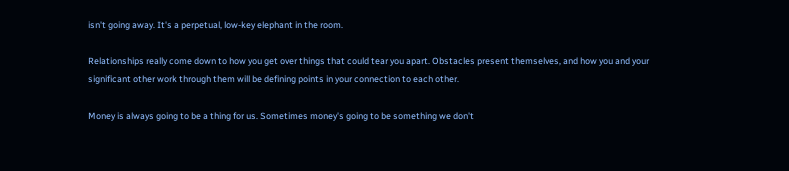isn't going away. It's a perpetual, low-key elephant in the room.

Relationships really come down to how you get over things that could tear you apart. Obstacles present themselves, and how you and your significant other work through them will be defining points in your connection to each other.

Money is always going to be a thing for us. Sometimes money's going to be something we don't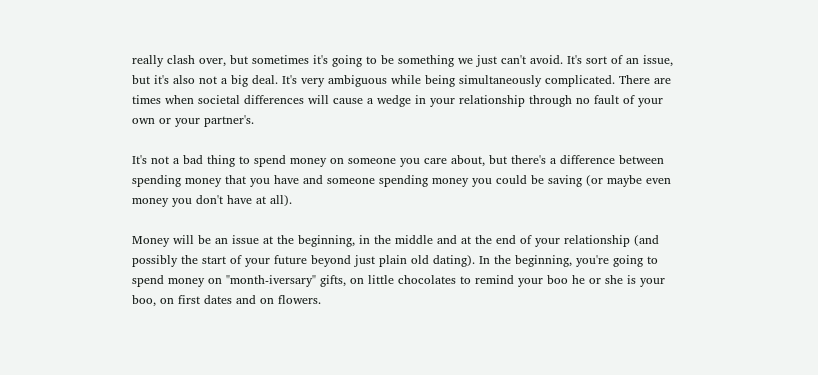really clash over, but sometimes it's going to be something we just can't avoid. It's sort of an issue, but it's also not a big deal. It's very ambiguous while being simultaneously complicated. There are times when societal differences will cause a wedge in your relationship through no fault of your own or your partner's.

It's not a bad thing to spend money on someone you care about, but there's a difference between spending money that you have and someone spending money you could be saving (or maybe even money you don't have at all).

Money will be an issue at the beginning, in the middle and at the end of your relationship (and possibly the start of your future beyond just plain old dating). In the beginning, you're going to spend money on "month-iversary" gifts, on little chocolates to remind your boo he or she is your boo, on first dates and on flowers.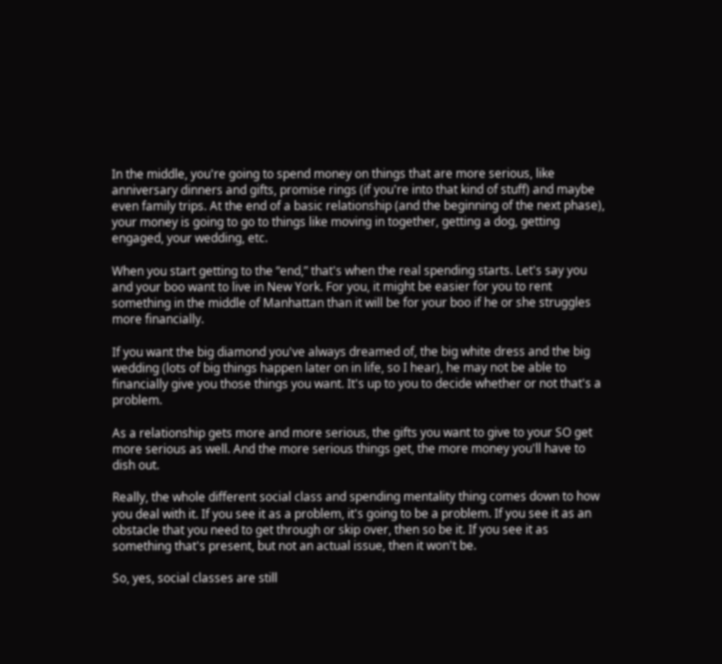In the middle, you're going to spend money on things that are more serious, like anniversary dinners and gifts, promise rings (if you're into that kind of stuff) and maybe even family trips. At the end of a basic relationship (and the beginning of the next phase), your money is going to go to things like moving in together, getting a dog, getting engaged, your wedding, etc.

When you start getting to the “end,” that's when the real spending starts. Let's say you and your boo want to live in New York. For you, it might be easier for you to rent something in the middle of Manhattan than it will be for your boo if he or she struggles more financially.

If you want the big diamond you've always dreamed of, the big white dress and the big wedding (lots of big things happen later on in life, so I hear), he may not be able to financially give you those things you want. It's up to you to decide whether or not that's a problem.

As a relationship gets more and more serious, the gifts you want to give to your SO get more serious as well. And the more serious things get, the more money you'll have to dish out.

Really, the whole different social class and spending mentality thing comes down to how you deal with it. If you see it as a problem, it's going to be a problem. If you see it as an obstacle that you need to get through or skip over, then so be it. If you see it as something that's present, but not an actual issue, then it won't be.

So, yes, social classes are still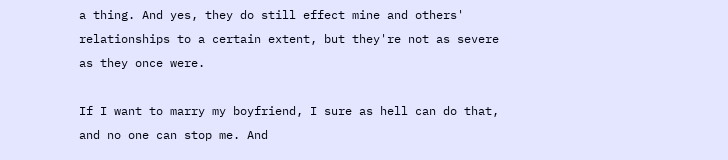a thing. And yes, they do still effect mine and others' relationships to a certain extent, but they're not as severe as they once were.

If I want to marry my boyfriend, I sure as hell can do that, and no one can stop me. And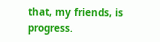that, my friends, is progress.